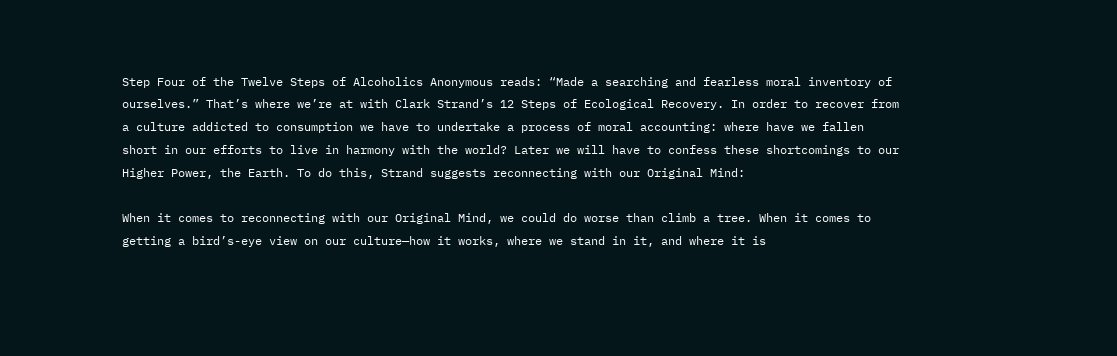Step Four of the Twelve Steps of Alcoholics Anonymous reads: “Made a searching and fearless moral inventory of ourselves.” That’s where we’re at with Clark Strand’s 12 Steps of Ecological Recovery. In order to recover from a culture addicted to consumption we have to undertake a process of moral accounting: where have we fallen short in our efforts to live in harmony with the world? Later we will have to confess these shortcomings to our Higher Power, the Earth. To do this, Strand suggests reconnecting with our Original Mind:

When it comes to reconnecting with our Original Mind, we could do worse than climb a tree. When it comes to getting a bird’s-eye view on our culture—how it works, where we stand in it, and where it is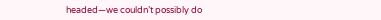headed—we couldn’t possibly do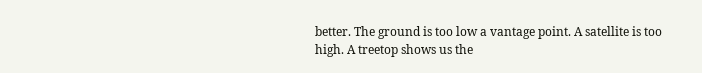better. The ground is too low a vantage point. A satellite is too high. A treetop shows us the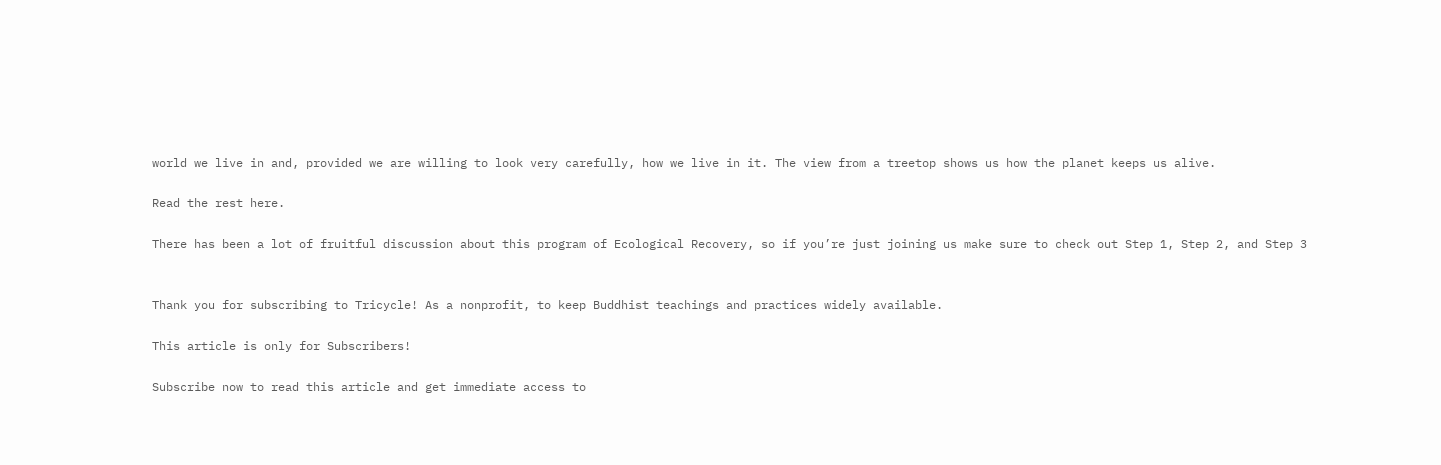world we live in and, provided we are willing to look very carefully, how we live in it. The view from a treetop shows us how the planet keeps us alive.

Read the rest here.

There has been a lot of fruitful discussion about this program of Ecological Recovery, so if you’re just joining us make sure to check out Step 1, Step 2, and Step 3


Thank you for subscribing to Tricycle! As a nonprofit, to keep Buddhist teachings and practices widely available.

This article is only for Subscribers!

Subscribe now to read this article and get immediate access to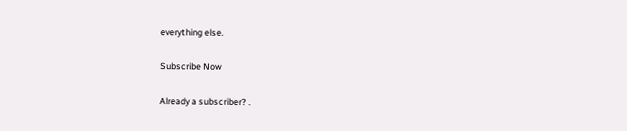everything else.

Subscribe Now

Already a subscriber? .